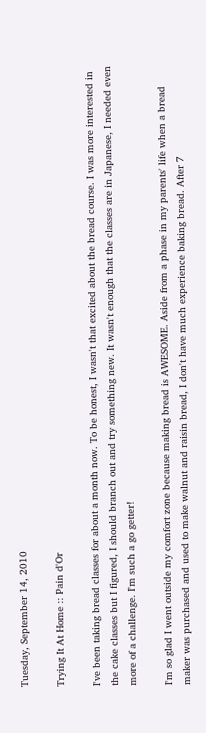Tuesday, September 14, 2010

Trying It At Home :: Pain d'Or

I've been taking bread classes for about a month now. To be honest, I wasn't that excited about the bread course. I was more interested in the cake classes but I figured, I should branch out and try something new. It wasn't enough that the classes are in Japanese, I needed even more of a challenge. I'm such a go getter!

I'm so glad I went outside my comfort zone because making bread is AWESOME. Aside from a phase in my parents' life when a bread maker was purchased and used to make walnut and raisin bread, I don't have much experience baking bread. After 7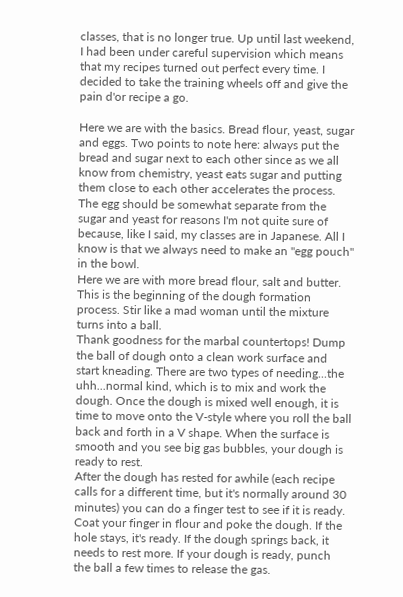classes, that is no longer true. Up until last weekend, I had been under careful supervision which means that my recipes turned out perfect every time. I decided to take the training wheels off and give the pain d'or recipe a go.

Here we are with the basics. Bread flour, yeast, sugar and eggs. Two points to note here: always put the bread and sugar next to each other since as we all know from chemistry, yeast eats sugar and putting them close to each other accelerates the process. The egg should be somewhat separate from the sugar and yeast for reasons I'm not quite sure of because, like I said, my classes are in Japanese. All I know is that we always need to make an "egg pouch" in the bowl.
Here we are with more bread flour, salt and butter. This is the beginning of the dough formation process. Stir like a mad woman until the mixture turns into a ball.
Thank goodness for the marbal countertops! Dump the ball of dough onto a clean work surface and start kneading. There are two types of needing...the uhh...normal kind, which is to mix and work the dough. Once the dough is mixed well enough, it is time to move onto the V-style where you roll the ball back and forth in a V shape. When the surface is smooth and you see big gas bubbles, your dough is ready to rest.
After the dough has rested for awhile (each recipe calls for a different time, but it's normally around 30 minutes) you can do a finger test to see if it is ready. Coat your finger in flour and poke the dough. If the hole stays, it's ready. If the dough springs back, it needs to rest more. If your dough is ready, punch the ball a few times to release the gas.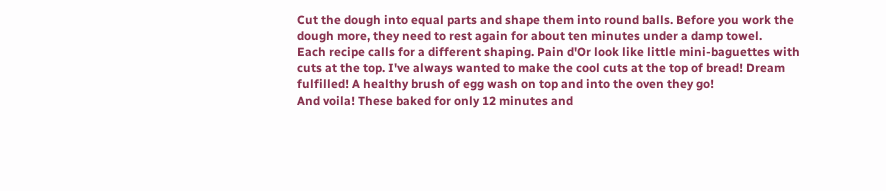Cut the dough into equal parts and shape them into round balls. Before you work the dough more, they need to rest again for about ten minutes under a damp towel.
Each recipe calls for a different shaping. Pain d'Or look like little mini-baguettes with cuts at the top. I've always wanted to make the cool cuts at the top of bread! Dream fulfilled! A healthy brush of egg wash on top and into the oven they go!
And voila! These baked for only 12 minutes and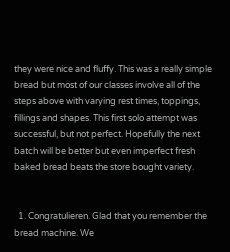they were nice and fluffy. This was a really simple bread but most of our classes involve all of the steps above with varying rest times, toppings, fillings and shapes. This first solo attempt was successful, but not perfect. Hopefully the next batch will be better but even imperfect fresh baked bread beats the store bought variety.


  1. Congratulieren. Glad that you remember the bread machine. We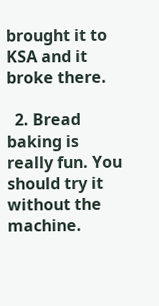brought it to KSA and it broke there.

  2. Bread baking is really fun. You should try it without the machine.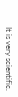It is very scientific.